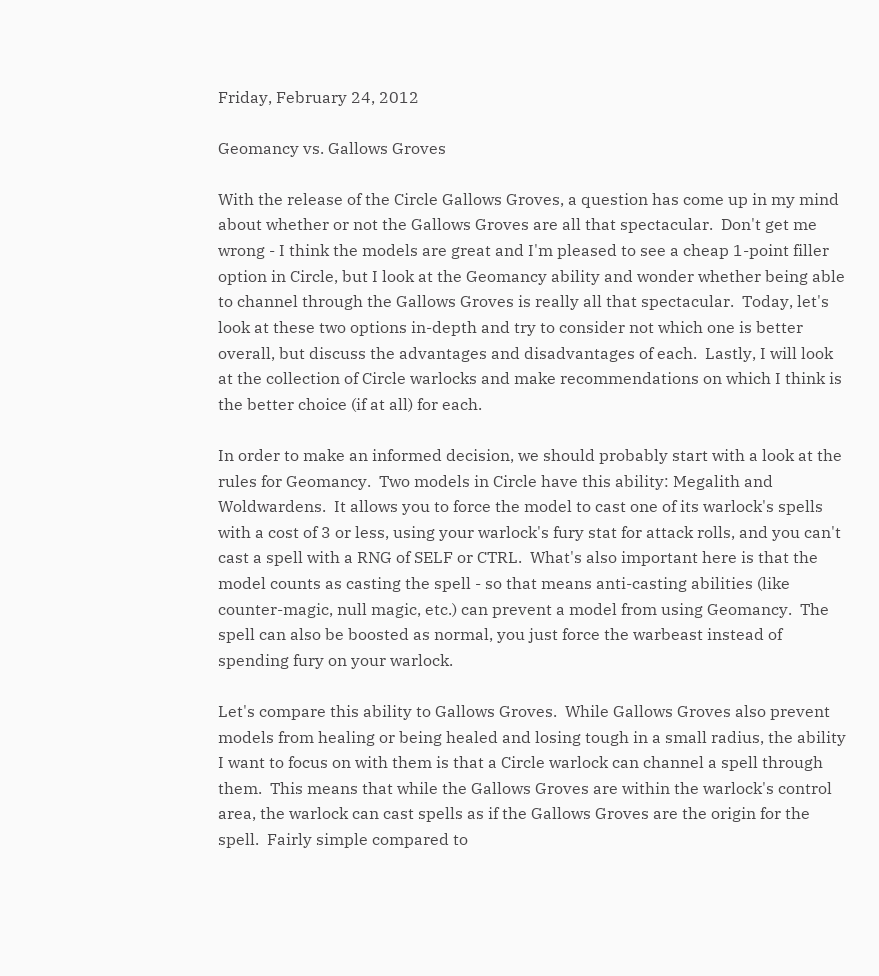Friday, February 24, 2012

Geomancy vs. Gallows Groves

With the release of the Circle Gallows Groves, a question has come up in my mind about whether or not the Gallows Groves are all that spectacular.  Don't get me wrong - I think the models are great and I'm pleased to see a cheap 1-point filler option in Circle, but I look at the Geomancy ability and wonder whether being able to channel through the Gallows Groves is really all that spectacular.  Today, let's look at these two options in-depth and try to consider not which one is better overall, but discuss the advantages and disadvantages of each.  Lastly, I will look at the collection of Circle warlocks and make recommendations on which I think is the better choice (if at all) for each.

In order to make an informed decision, we should probably start with a look at the rules for Geomancy.  Two models in Circle have this ability: Megalith and Woldwardens.  It allows you to force the model to cast one of its warlock's spells with a cost of 3 or less, using your warlock's fury stat for attack rolls, and you can't cast a spell with a RNG of SELF or CTRL.  What's also important here is that the model counts as casting the spell - so that means anti-casting abilities (like counter-magic, null magic, etc.) can prevent a model from using Geomancy.  The spell can also be boosted as normal, you just force the warbeast instead of spending fury on your warlock.

Let's compare this ability to Gallows Groves.  While Gallows Groves also prevent models from healing or being healed and losing tough in a small radius, the ability I want to focus on with them is that a Circle warlock can channel a spell through them.  This means that while the Gallows Groves are within the warlock's control area, the warlock can cast spells as if the Gallows Groves are the origin for the spell.  Fairly simple compared to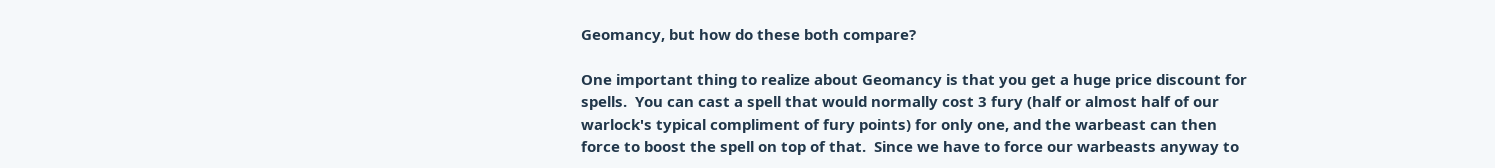Geomancy, but how do these both compare?

One important thing to realize about Geomancy is that you get a huge price discount for spells.  You can cast a spell that would normally cost 3 fury (half or almost half of our warlock's typical compliment of fury points) for only one, and the warbeast can then force to boost the spell on top of that.  Since we have to force our warbeasts anyway to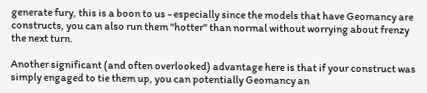generate fury, this is a boon to us - especially since the models that have Geomancy are constructs, you can also run them "hotter" than normal without worrying about frenzy the next turn.

Another significant (and often overlooked) advantage here is that if your construct was simply engaged to tie them up, you can potentially Geomancy an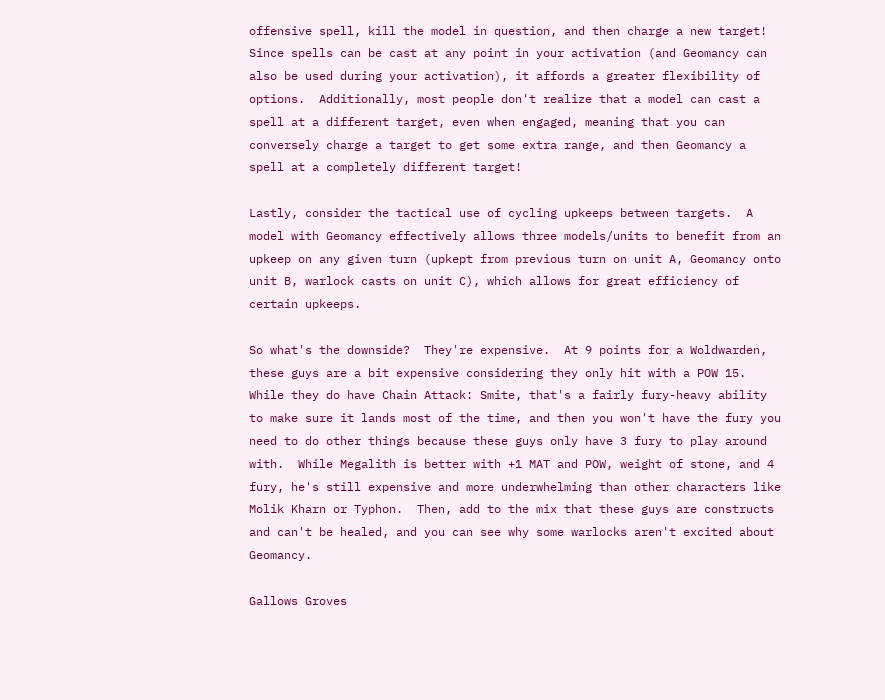offensive spell, kill the model in question, and then charge a new target!  Since spells can be cast at any point in your activation (and Geomancy can also be used during your activation), it affords a greater flexibility of options.  Additionally, most people don't realize that a model can cast a spell at a different target, even when engaged, meaning that you can conversely charge a target to get some extra range, and then Geomancy a spell at a completely different target!

Lastly, consider the tactical use of cycling upkeeps between targets.  A model with Geomancy effectively allows three models/units to benefit from an upkeep on any given turn (upkept from previous turn on unit A, Geomancy onto unit B, warlock casts on unit C), which allows for great efficiency of certain upkeeps.

So what's the downside?  They're expensive.  At 9 points for a Woldwarden, these guys are a bit expensive considering they only hit with a POW 15.  While they do have Chain Attack: Smite, that's a fairly fury-heavy ability to make sure it lands most of the time, and then you won't have the fury you need to do other things because these guys only have 3 fury to play around with.  While Megalith is better with +1 MAT and POW, weight of stone, and 4 fury, he's still expensive and more underwhelming than other characters like Molik Kharn or Typhon.  Then, add to the mix that these guys are constructs and can't be healed, and you can see why some warlocks aren't excited about Geomancy.

Gallows Groves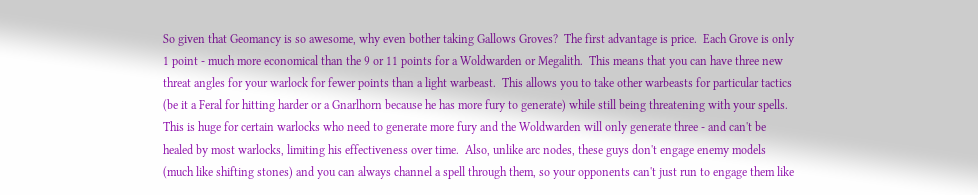So given that Geomancy is so awesome, why even bother taking Gallows Groves?  The first advantage is price.  Each Grove is only 1 point - much more economical than the 9 or 11 points for a Woldwarden or Megalith.  This means that you can have three new threat angles for your warlock for fewer points than a light warbeast.  This allows you to take other warbeasts for particular tactics (be it a Feral for hitting harder or a Gnarlhorn because he has more fury to generate) while still being threatening with your spells.  This is huge for certain warlocks who need to generate more fury and the Woldwarden will only generate three - and can't be healed by most warlocks, limiting his effectiveness over time.  Also, unlike arc nodes, these guys don't engage enemy models (much like shifting stones) and you can always channel a spell through them, so your opponents can't just run to engage them like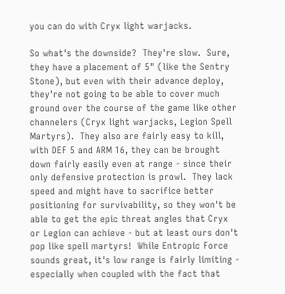you can do with Cryx light warjacks.

So what's the downside?  They're slow.  Sure, they have a placement of 5" (like the Sentry Stone), but even with their advance deploy, they're not going to be able to cover much ground over the course of the game like other channelers (Cryx light warjacks, Legion Spell Martyrs).  They also are fairly easy to kill, with DEF 5 and ARM 16, they can be brought down fairly easily even at range - since their only defensive protection is prowl.  They lack speed and might have to sacrifice better positioning for survivability, so they won't be able to get the epic threat angles that Cryx or Legion can achieve - but at least ours don't pop like spell martyrs!  While Entropic Force sounds great, it's low range is fairly limiting - especially when coupled with the fact that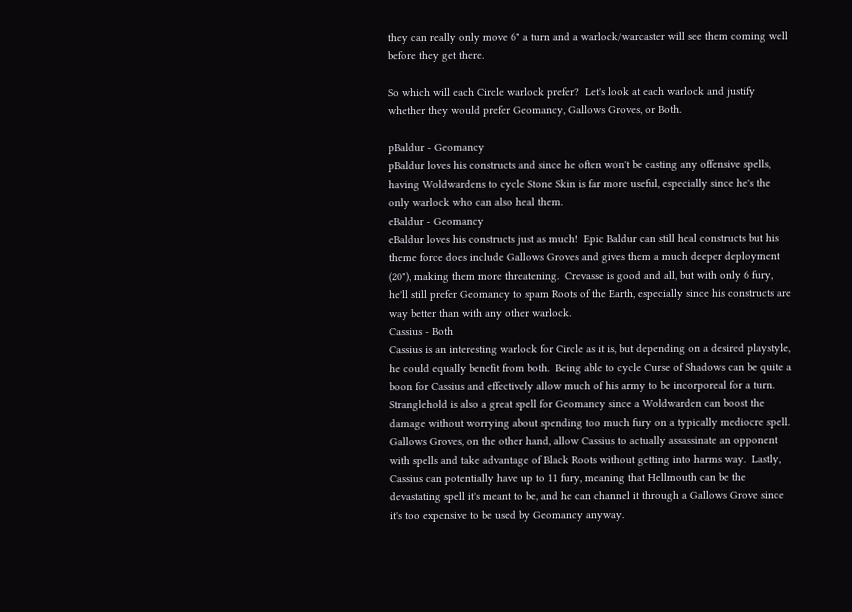they can really only move 6" a turn and a warlock/warcaster will see them coming well before they get there.

So which will each Circle warlock prefer?  Let's look at each warlock and justify whether they would prefer Geomancy, Gallows Groves, or Both.

pBaldur - Geomancy
pBaldur loves his constructs and since he often won't be casting any offensive spells, having Woldwardens to cycle Stone Skin is far more useful, especially since he's the only warlock who can also heal them.
eBaldur - Geomancy
eBaldur loves his constructs just as much!  Epic Baldur can still heal constructs but his theme force does include Gallows Groves and gives them a much deeper deployment (20"), making them more threatening.  Crevasse is good and all, but with only 6 fury, he'll still prefer Geomancy to spam Roots of the Earth, especially since his constructs are way better than with any other warlock.
Cassius - Both
Cassius is an interesting warlock for Circle as it is, but depending on a desired playstyle, he could equally benefit from both.  Being able to cycle Curse of Shadows can be quite a boon for Cassius and effectively allow much of his army to be incorporeal for a turn.  Stranglehold is also a great spell for Geomancy since a Woldwarden can boost the damage without worrying about spending too much fury on a typically mediocre spell.  Gallows Groves, on the other hand, allow Cassius to actually assassinate an opponent with spells and take advantage of Black Roots without getting into harms way.  Lastly, Cassius can potentially have up to 11 fury, meaning that Hellmouth can be the devastating spell it's meant to be, and he can channel it through a Gallows Grove since it's too expensive to be used by Geomancy anyway.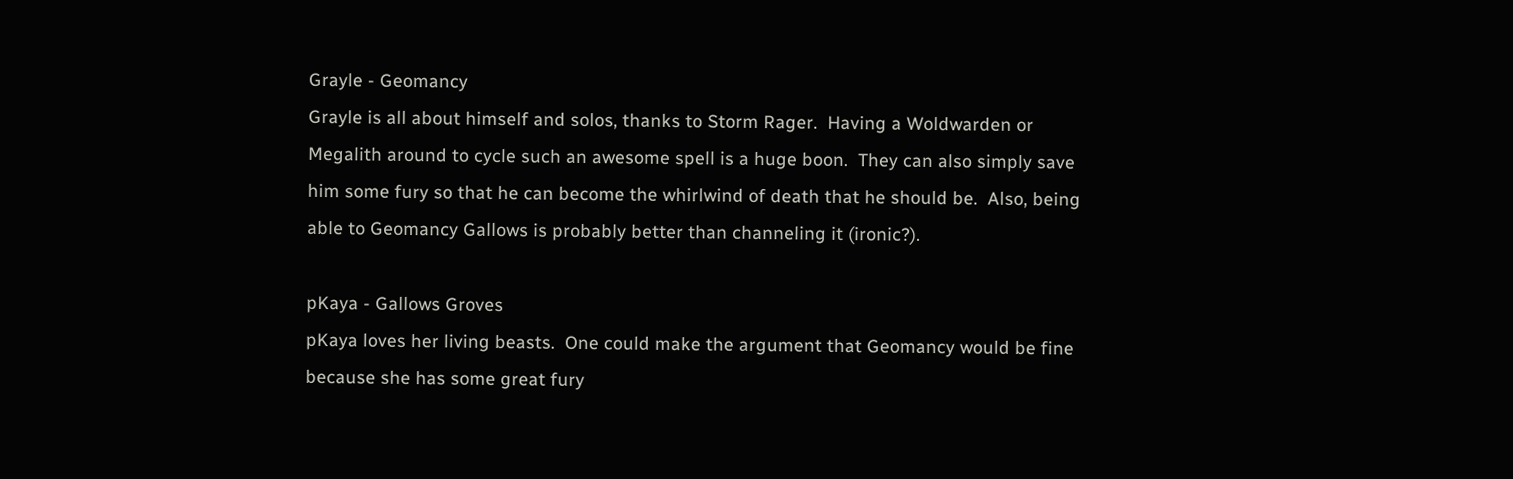Grayle - Geomancy
Grayle is all about himself and solos, thanks to Storm Rager.  Having a Woldwarden or Megalith around to cycle such an awesome spell is a huge boon.  They can also simply save him some fury so that he can become the whirlwind of death that he should be.  Also, being able to Geomancy Gallows is probably better than channeling it (ironic?).

pKaya - Gallows Groves
pKaya loves her living beasts.  One could make the argument that Geomancy would be fine because she has some great fury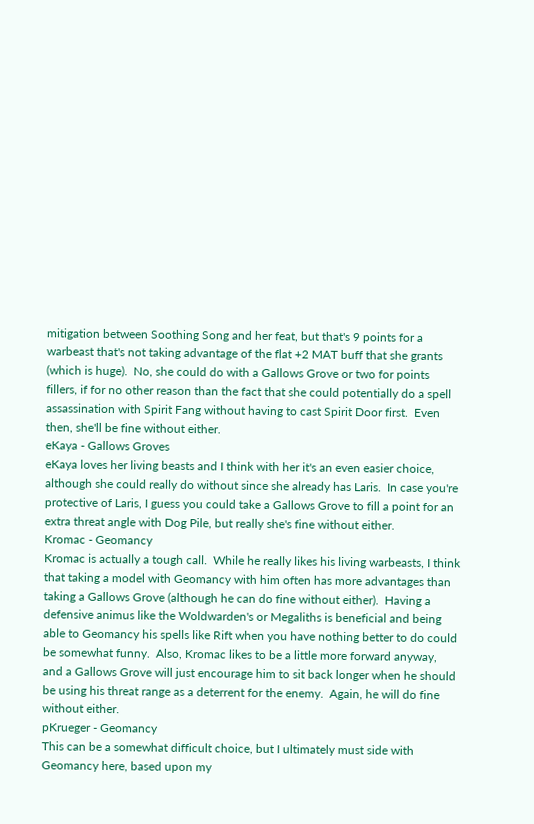mitigation between Soothing Song and her feat, but that's 9 points for a warbeast that's not taking advantage of the flat +2 MAT buff that she grants (which is huge).  No, she could do with a Gallows Grove or two for points fillers, if for no other reason than the fact that she could potentially do a spell assassination with Spirit Fang without having to cast Spirit Door first.  Even then, she'll be fine without either.
eKaya - Gallows Groves
eKaya loves her living beasts and I think with her it's an even easier choice, although she could really do without since she already has Laris.  In case you're protective of Laris, I guess you could take a Gallows Grove to fill a point for an extra threat angle with Dog Pile, but really she's fine without either.
Kromac - Geomancy
Kromac is actually a tough call.  While he really likes his living warbeasts, I think that taking a model with Geomancy with him often has more advantages than taking a Gallows Grove (although he can do fine without either).  Having a defensive animus like the Woldwarden's or Megaliths is beneficial and being able to Geomancy his spells like Rift when you have nothing better to do could be somewhat funny.  Also, Kromac likes to be a little more forward anyway, and a Gallows Grove will just encourage him to sit back longer when he should be using his threat range as a deterrent for the enemy.  Again, he will do fine without either.
pKrueger - Geomancy
This can be a somewhat difficult choice, but I ultimately must side with Geomancy here, based upon my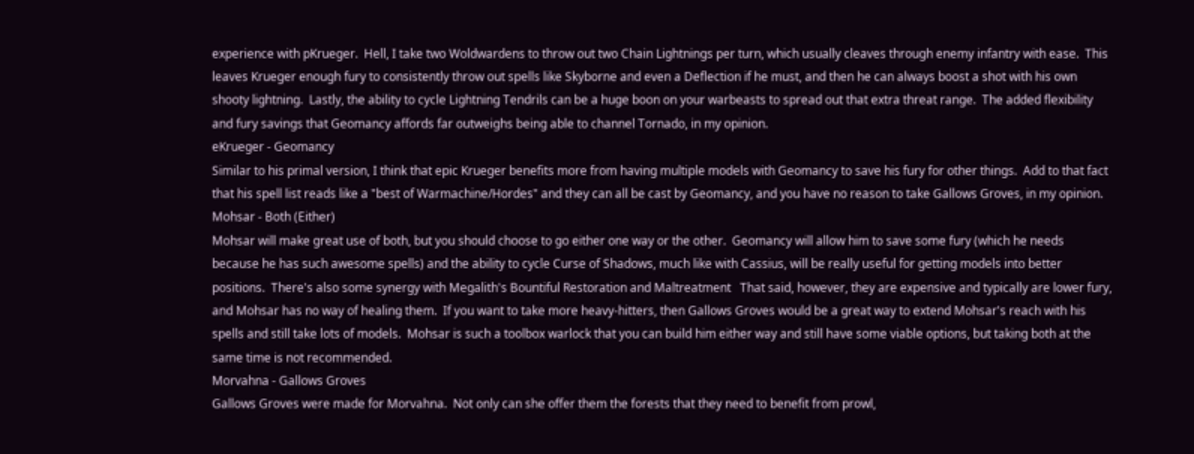experience with pKrueger.  Hell, I take two Woldwardens to throw out two Chain Lightnings per turn, which usually cleaves through enemy infantry with ease.  This leaves Krueger enough fury to consistently throw out spells like Skyborne and even a Deflection if he must, and then he can always boost a shot with his own shooty lightning.  Lastly, the ability to cycle Lightning Tendrils can be a huge boon on your warbeasts to spread out that extra threat range.  The added flexibility and fury savings that Geomancy affords far outweighs being able to channel Tornado, in my opinion.
eKrueger - Geomancy
Similar to his primal version, I think that epic Krueger benefits more from having multiple models with Geomancy to save his fury for other things.  Add to that fact that his spell list reads like a "best of Warmachine/Hordes" and they can all be cast by Geomancy, and you have no reason to take Gallows Groves, in my opinion.
Mohsar - Both (Either)
Mohsar will make great use of both, but you should choose to go either one way or the other.  Geomancy will allow him to save some fury (which he needs because he has such awesome spells) and the ability to cycle Curse of Shadows, much like with Cassius, will be really useful for getting models into better positions.  There's also some synergy with Megalith's Bountiful Restoration and Maltreatment   That said, however, they are expensive and typically are lower fury, and Mohsar has no way of healing them.  If you want to take more heavy-hitters, then Gallows Groves would be a great way to extend Mohsar's reach with his spells and still take lots of models.  Mohsar is such a toolbox warlock that you can build him either way and still have some viable options, but taking both at the same time is not recommended.
Morvahna - Gallows Groves
Gallows Groves were made for Morvahna.  Not only can she offer them the forests that they need to benefit from prowl,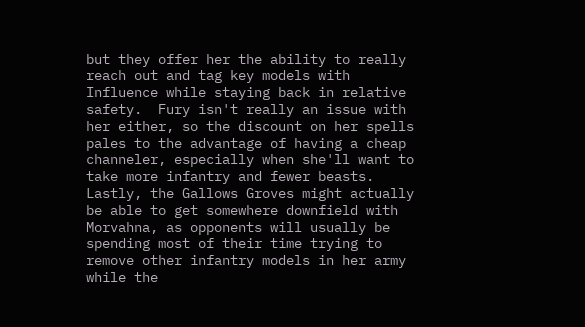but they offer her the ability to really reach out and tag key models with Influence while staying back in relative safety.  Fury isn't really an issue with her either, so the discount on her spells pales to the advantage of having a cheap channeler, especially when she'll want to take more infantry and fewer beasts.  Lastly, the Gallows Groves might actually be able to get somewhere downfield with Morvahna, as opponents will usually be spending most of their time trying to remove other infantry models in her army while the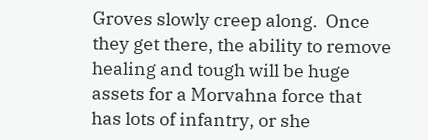Groves slowly creep along.  Once they get there, the ability to remove healing and tough will be huge assets for a Morvahna force that has lots of infantry, or she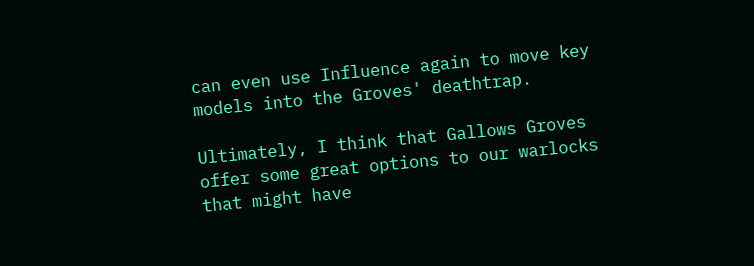can even use Influence again to move key models into the Groves' deathtrap.

Ultimately, I think that Gallows Groves offer some great options to our warlocks that might have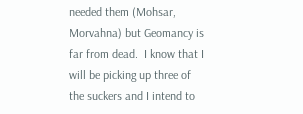needed them (Mohsar, Morvahna) but Geomancy is far from dead.  I know that I will be picking up three of the suckers and I intend to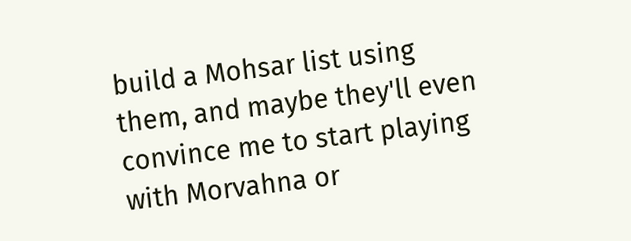build a Mohsar list using them, and maybe they'll even convince me to start playing with Morvahna or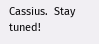Cassius.  Stay tuned!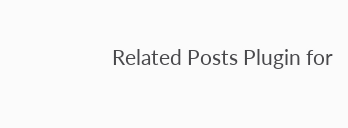Related Posts Plugin for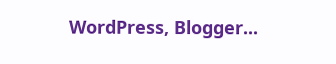WordPress, Blogger...